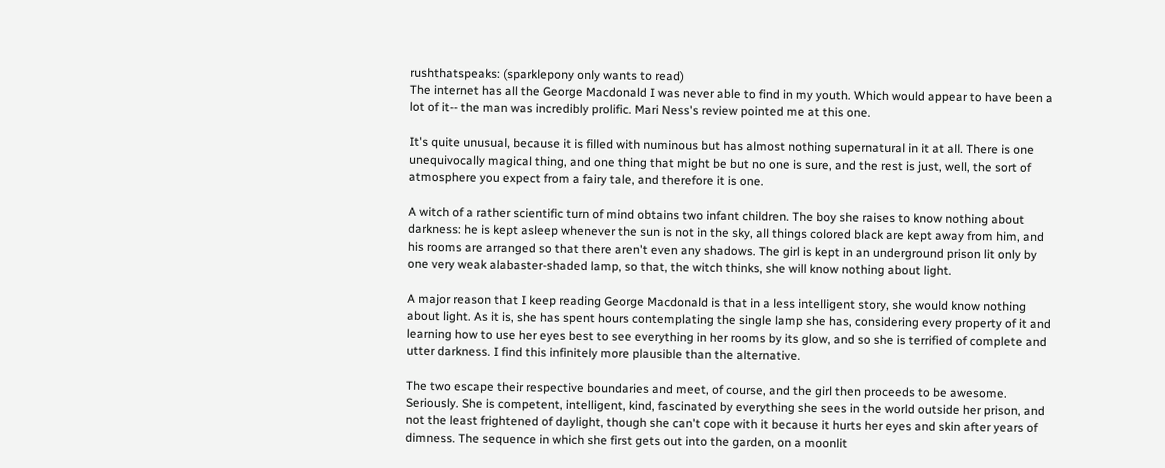rushthatspeaks: (sparklepony only wants to read)
The internet has all the George Macdonald I was never able to find in my youth. Which would appear to have been a lot of it-- the man was incredibly prolific. Mari Ness's review pointed me at this one.

It's quite unusual, because it is filled with numinous but has almost nothing supernatural in it at all. There is one unequivocally magical thing, and one thing that might be but no one is sure, and the rest is just, well, the sort of atmosphere you expect from a fairy tale, and therefore it is one.

A witch of a rather scientific turn of mind obtains two infant children. The boy she raises to know nothing about darkness: he is kept asleep whenever the sun is not in the sky, all things colored black are kept away from him, and his rooms are arranged so that there aren't even any shadows. The girl is kept in an underground prison lit only by one very weak alabaster-shaded lamp, so that, the witch thinks, she will know nothing about light.

A major reason that I keep reading George Macdonald is that in a less intelligent story, she would know nothing about light. As it is, she has spent hours contemplating the single lamp she has, considering every property of it and learning how to use her eyes best to see everything in her rooms by its glow, and so she is terrified of complete and utter darkness. I find this infinitely more plausible than the alternative.

The two escape their respective boundaries and meet, of course, and the girl then proceeds to be awesome. Seriously. She is competent, intelligent, kind, fascinated by everything she sees in the world outside her prison, and not the least frightened of daylight, though she can't cope with it because it hurts her eyes and skin after years of dimness. The sequence in which she first gets out into the garden, on a moonlit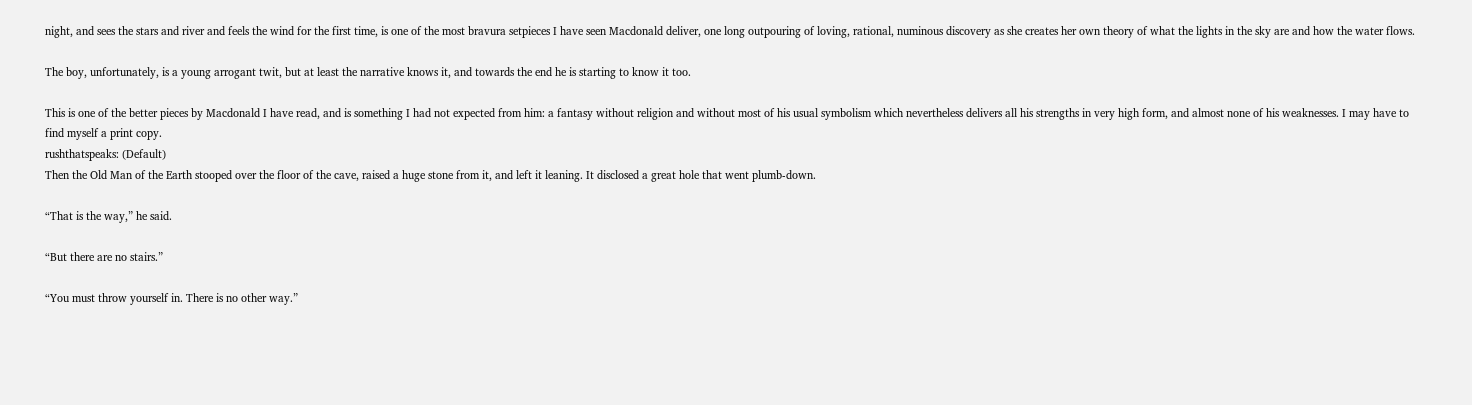night, and sees the stars and river and feels the wind for the first time, is one of the most bravura setpieces I have seen Macdonald deliver, one long outpouring of loving, rational, numinous discovery as she creates her own theory of what the lights in the sky are and how the water flows.

The boy, unfortunately, is a young arrogant twit, but at least the narrative knows it, and towards the end he is starting to know it too.

This is one of the better pieces by Macdonald I have read, and is something I had not expected from him: a fantasy without religion and without most of his usual symbolism which nevertheless delivers all his strengths in very high form, and almost none of his weaknesses. I may have to find myself a print copy.
rushthatspeaks: (Default)
Then the Old Man of the Earth stooped over the floor of the cave, raised a huge stone from it, and left it leaning. It disclosed a great hole that went plumb-down.

“That is the way,” he said.

“But there are no stairs.”

“You must throw yourself in. There is no other way.”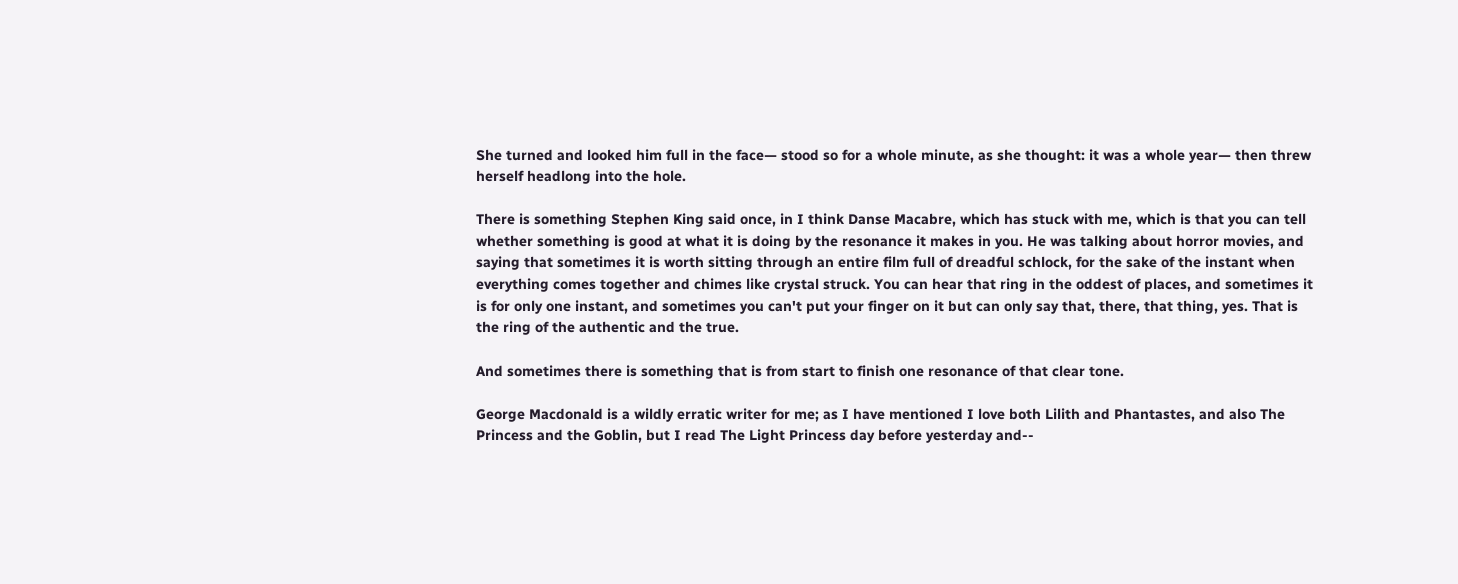She turned and looked him full in the face— stood so for a whole minute, as she thought: it was a whole year— then threw herself headlong into the hole.

There is something Stephen King said once, in I think Danse Macabre, which has stuck with me, which is that you can tell whether something is good at what it is doing by the resonance it makes in you. He was talking about horror movies, and saying that sometimes it is worth sitting through an entire film full of dreadful schlock, for the sake of the instant when everything comes together and chimes like crystal struck. You can hear that ring in the oddest of places, and sometimes it is for only one instant, and sometimes you can't put your finger on it but can only say that, there, that thing, yes. That is the ring of the authentic and the true.

And sometimes there is something that is from start to finish one resonance of that clear tone.

George Macdonald is a wildly erratic writer for me; as I have mentioned I love both Lilith and Phantastes, and also The Princess and the Goblin, but I read The Light Princess day before yesterday and--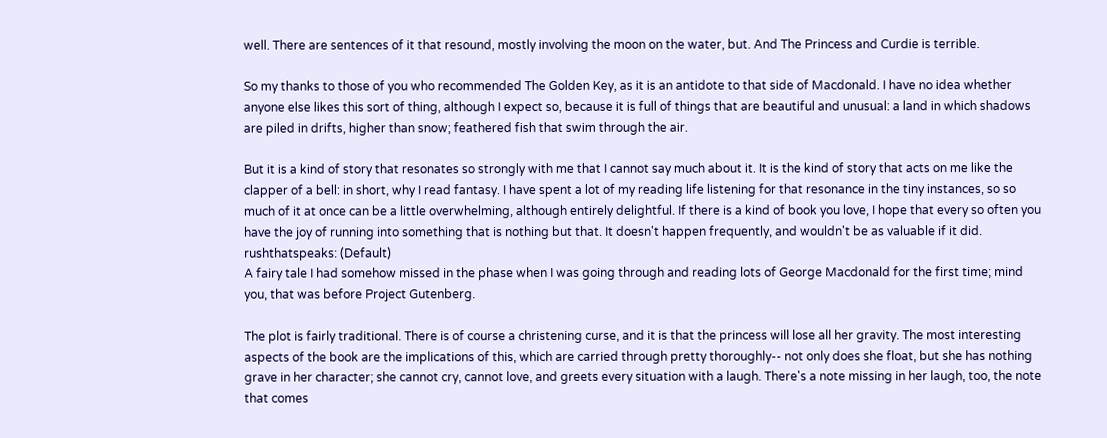well. There are sentences of it that resound, mostly involving the moon on the water, but. And The Princess and Curdie is terrible.

So my thanks to those of you who recommended The Golden Key, as it is an antidote to that side of Macdonald. I have no idea whether anyone else likes this sort of thing, although I expect so, because it is full of things that are beautiful and unusual: a land in which shadows are piled in drifts, higher than snow; feathered fish that swim through the air.

But it is a kind of story that resonates so strongly with me that I cannot say much about it. It is the kind of story that acts on me like the clapper of a bell: in short, why I read fantasy. I have spent a lot of my reading life listening for that resonance in the tiny instances, so so much of it at once can be a little overwhelming, although entirely delightful. If there is a kind of book you love, I hope that every so often you have the joy of running into something that is nothing but that. It doesn't happen frequently, and wouldn't be as valuable if it did.
rushthatspeaks: (Default)
A fairy tale I had somehow missed in the phase when I was going through and reading lots of George Macdonald for the first time; mind you, that was before Project Gutenberg.

The plot is fairly traditional. There is of course a christening curse, and it is that the princess will lose all her gravity. The most interesting aspects of the book are the implications of this, which are carried through pretty thoroughly-- not only does she float, but she has nothing grave in her character; she cannot cry, cannot love, and greets every situation with a laugh. There's a note missing in her laugh, too, the note that comes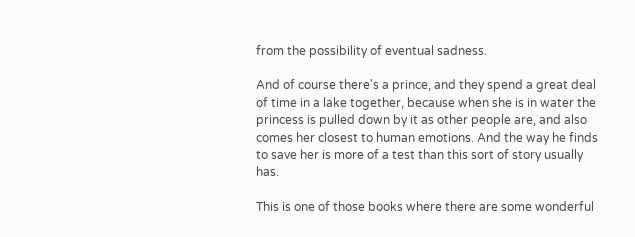from the possibility of eventual sadness.

And of course there's a prince, and they spend a great deal of time in a lake together, because when she is in water the princess is pulled down by it as other people are, and also comes her closest to human emotions. And the way he finds to save her is more of a test than this sort of story usually has.

This is one of those books where there are some wonderful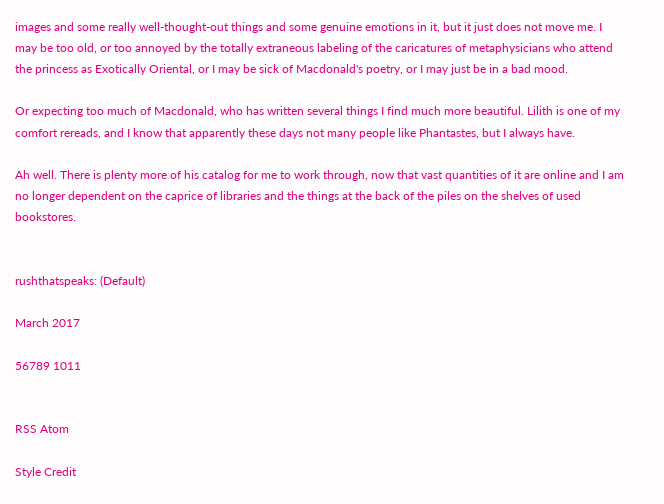images and some really well-thought-out things and some genuine emotions in it, but it just does not move me. I may be too old, or too annoyed by the totally extraneous labeling of the caricatures of metaphysicians who attend the princess as Exotically Oriental, or I may be sick of Macdonald's poetry, or I may just be in a bad mood.

Or expecting too much of Macdonald, who has written several things I find much more beautiful. Lilith is one of my comfort rereads, and I know that apparently these days not many people like Phantastes, but I always have.

Ah well. There is plenty more of his catalog for me to work through, now that vast quantities of it are online and I am no longer dependent on the caprice of libraries and the things at the back of the piles on the shelves of used bookstores.


rushthatspeaks: (Default)

March 2017

56789 1011


RSS Atom

Style Credit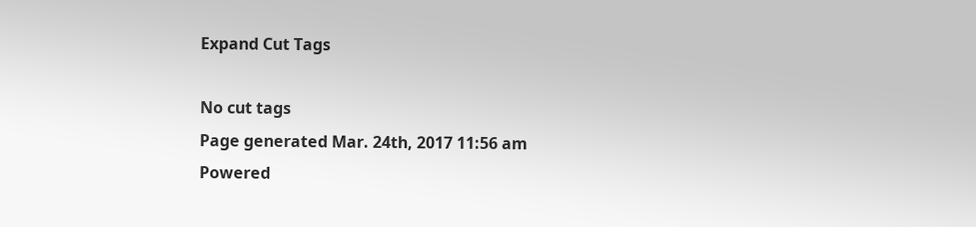Expand Cut Tags

No cut tags
Page generated Mar. 24th, 2017 11:56 am
Powered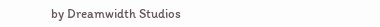by Dreamwidth Studios